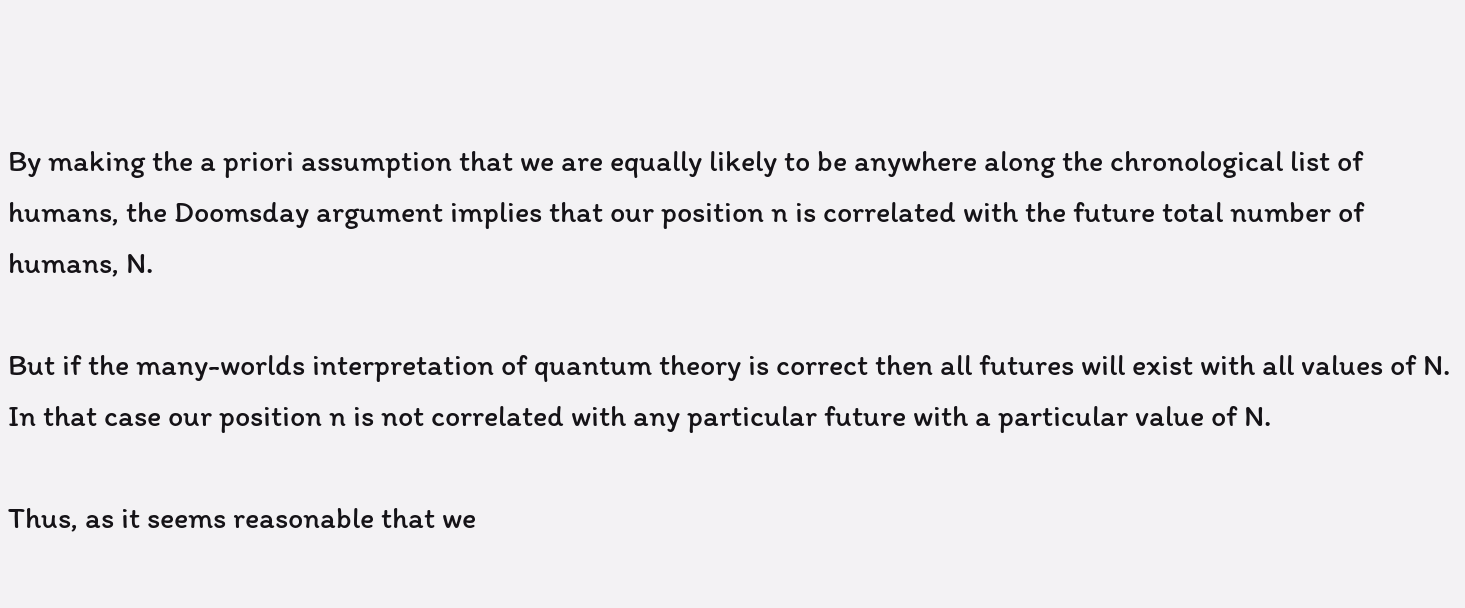By making the a priori assumption that we are equally likely to be anywhere along the chronological list of humans, the Doomsday argument implies that our position n is correlated with the future total number of humans, N.

But if the many-worlds interpretation of quantum theory is correct then all futures will exist with all values of N. In that case our position n is not correlated with any particular future with a particular value of N.

Thus, as it seems reasonable that we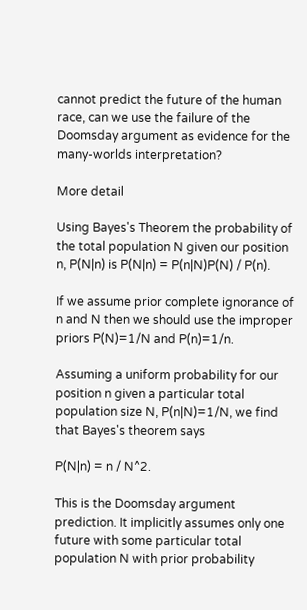cannot predict the future of the human race, can we use the failure of the Doomsday argument as evidence for the many-worlds interpretation?

More detail

Using Bayes's Theorem the probability of the total population N given our position n, P(N|n) is P(N|n) = P(n|N)P(N) / P(n).

If we assume prior complete ignorance of n and N then we should use the improper priors P(N)=1/N and P(n)=1/n.

Assuming a uniform probability for our position n given a particular total population size N, P(n|N)=1/N, we find that Bayes's theorem says

P(N|n) = n / N^2.

This is the Doomsday argument prediction. It implicitly assumes only one future with some particular total population N with prior probability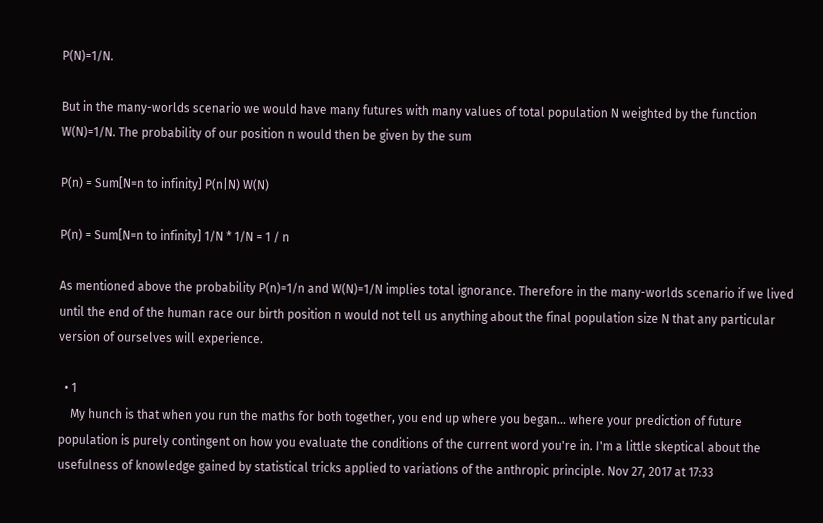P(N)=1/N.

But in the many-worlds scenario we would have many futures with many values of total population N weighted by the function W(N)=1/N. The probability of our position n would then be given by the sum

P(n) = Sum[N=n to infinity] P(n|N) W(N)

P(n) = Sum[N=n to infinity] 1/N * 1/N = 1 / n

As mentioned above the probability P(n)=1/n and W(N)=1/N implies total ignorance. Therefore in the many-worlds scenario if we lived until the end of the human race our birth position n would not tell us anything about the final population size N that any particular version of ourselves will experience.

  • 1
    My hunch is that when you run the maths for both together, you end up where you began... where your prediction of future population is purely contingent on how you evaluate the conditions of the current word you're in. I'm a little skeptical about the usefulness of knowledge gained by statistical tricks applied to variations of the anthropic principle. Nov 27, 2017 at 17:33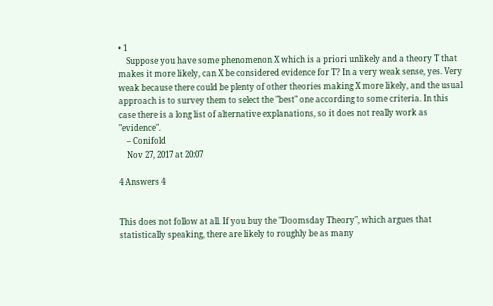• 1
    Suppose you have some phenomenon X which is a priori unlikely and a theory T that makes it more likely, can X be considered evidence for T? In a very weak sense, yes. Very weak because there could be plenty of other theories making X more likely, and the usual approach is to survey them to select the "best" one according to some criteria. In this case there is a long list of alternative explanations, so it does not really work as "evidence".
    – Conifold
    Nov 27, 2017 at 20:07

4 Answers 4


This does not follow at all. If you buy the "Doomsday Theory", which argues that statistically speaking, there are likely to roughly be as many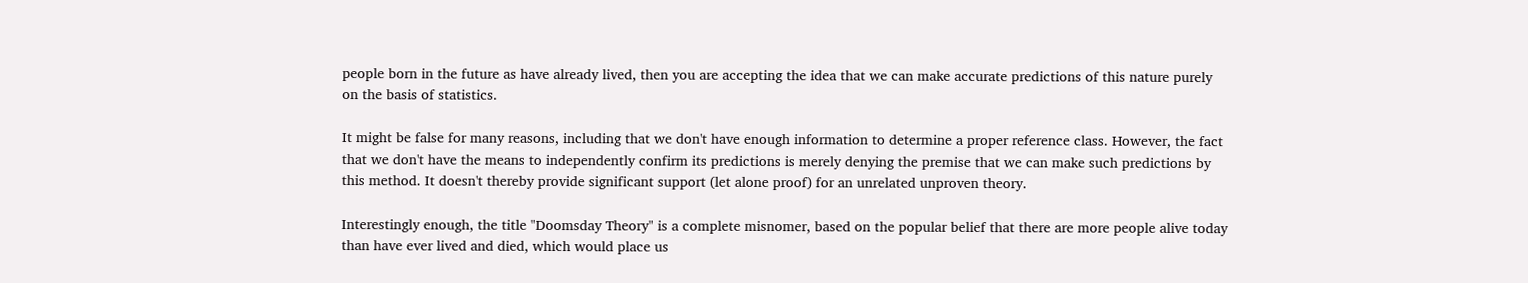people born in the future as have already lived, then you are accepting the idea that we can make accurate predictions of this nature purely on the basis of statistics.

It might be false for many reasons, including that we don't have enough information to determine a proper reference class. However, the fact that we don't have the means to independently confirm its predictions is merely denying the premise that we can make such predictions by this method. It doesn't thereby provide significant support (let alone proof) for an unrelated unproven theory.

Interestingly enough, the title "Doomsday Theory" is a complete misnomer, based on the popular belief that there are more people alive today than have ever lived and died, which would place us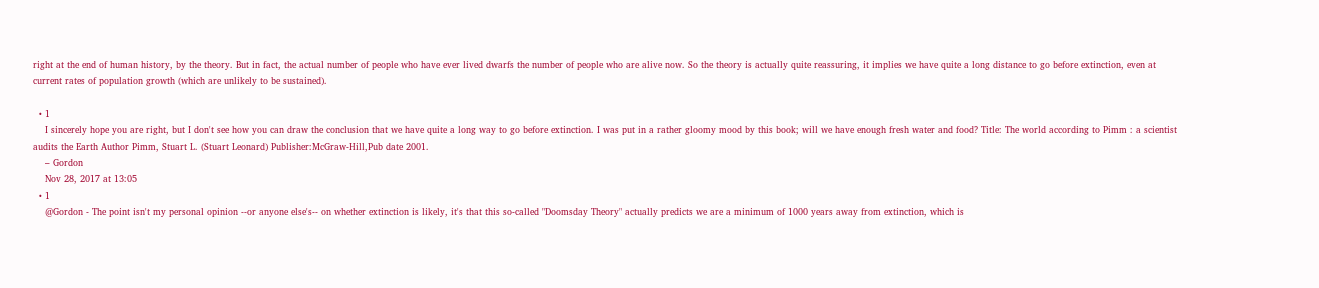right at the end of human history, by the theory. But in fact, the actual number of people who have ever lived dwarfs the number of people who are alive now. So the theory is actually quite reassuring, it implies we have quite a long distance to go before extinction, even at current rates of population growth (which are unlikely to be sustained).

  • 1
    I sincerely hope you are right, but I don't see how you can draw the conclusion that we have quite a long way to go before extinction. I was put in a rather gloomy mood by this book; will we have enough fresh water and food? Title: The world according to Pimm : a scientist audits the Earth Author Pimm, Stuart L. (Stuart Leonard) Publisher:McGraw-Hill,Pub date 2001.
    – Gordon
    Nov 28, 2017 at 13:05
  • 1
    @Gordon - The point isn't my personal opinion --or anyone else's-- on whether extinction is likely, it's that this so-called "Doomsday Theory" actually predicts we are a minimum of 1000 years away from extinction, which is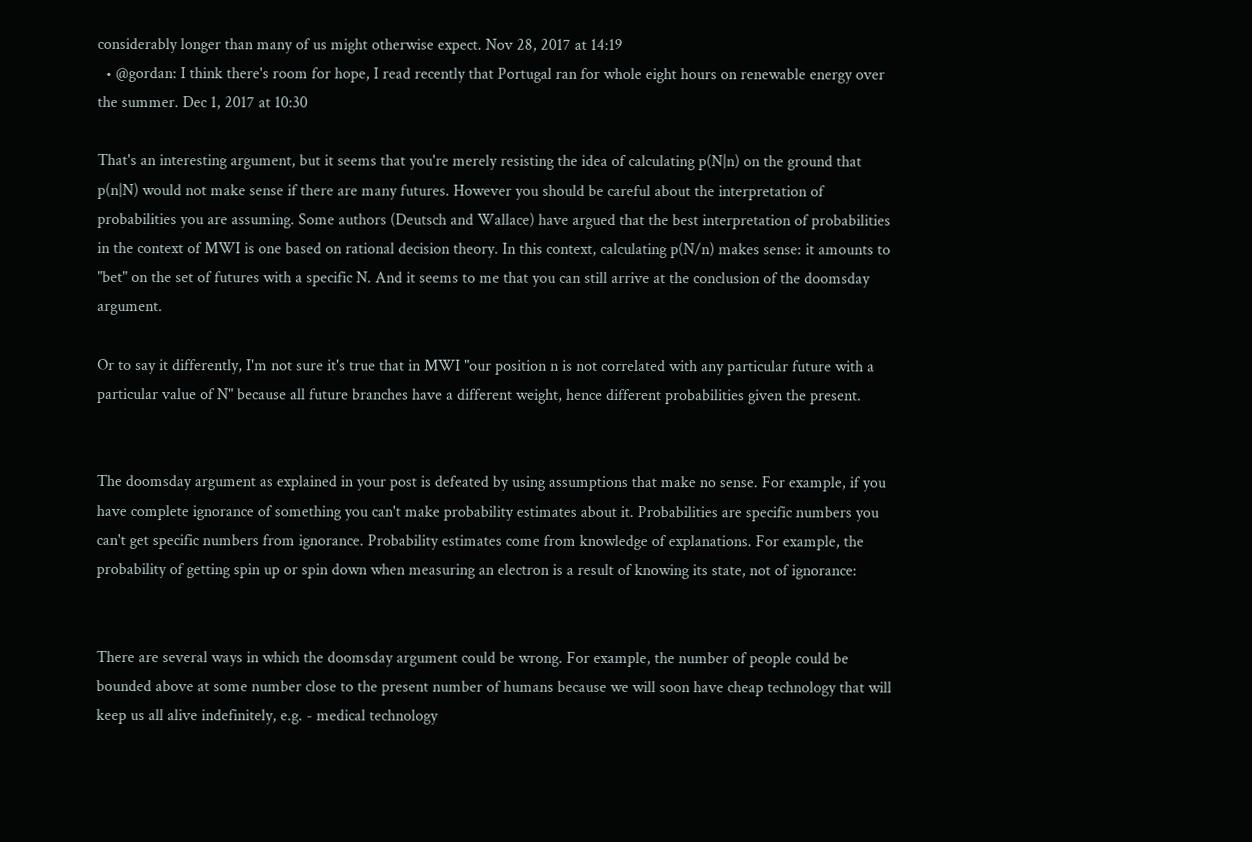considerably longer than many of us might otherwise expect. Nov 28, 2017 at 14:19
  • @gordan: I think there's room for hope, I read recently that Portugal ran for whole eight hours on renewable energy over the summer. Dec 1, 2017 at 10:30

That's an interesting argument, but it seems that you're merely resisting the idea of calculating p(N|n) on the ground that p(n|N) would not make sense if there are many futures. However you should be careful about the interpretation of probabilities you are assuming. Some authors (Deutsch and Wallace) have argued that the best interpretation of probabilities in the context of MWI is one based on rational decision theory. In this context, calculating p(N/n) makes sense: it amounts to "bet" on the set of futures with a specific N. And it seems to me that you can still arrive at the conclusion of the doomsday argument.

Or to say it differently, I'm not sure it's true that in MWI "our position n is not correlated with any particular future with a particular value of N" because all future branches have a different weight, hence different probabilities given the present.


The doomsday argument as explained in your post is defeated by using assumptions that make no sense. For example, if you have complete ignorance of something you can't make probability estimates about it. Probabilities are specific numbers you can't get specific numbers from ignorance. Probability estimates come from knowledge of explanations. For example, the probability of getting spin up or spin down when measuring an electron is a result of knowing its state, not of ignorance:


There are several ways in which the doomsday argument could be wrong. For example, the number of people could be bounded above at some number close to the present number of humans because we will soon have cheap technology that will keep us all alive indefinitely, e.g. - medical technology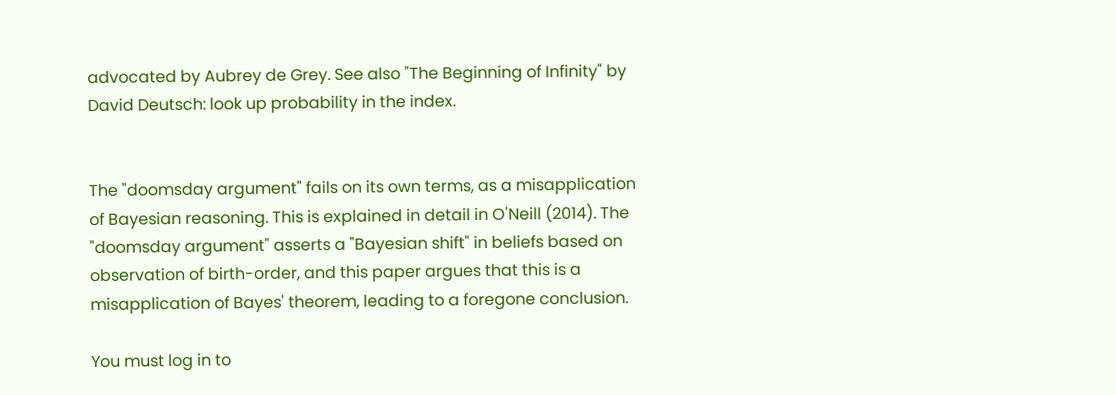advocated by Aubrey de Grey. See also "The Beginning of Infinity" by David Deutsch: look up probability in the index.


The "doomsday argument" fails on its own terms, as a misapplication of Bayesian reasoning. This is explained in detail in O'Neill (2014). The "doomsday argument" asserts a "Bayesian shift" in beliefs based on observation of birth-order, and this paper argues that this is a misapplication of Bayes' theorem, leading to a foregone conclusion.

You must log in to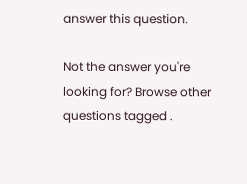answer this question.

Not the answer you're looking for? Browse other questions tagged .